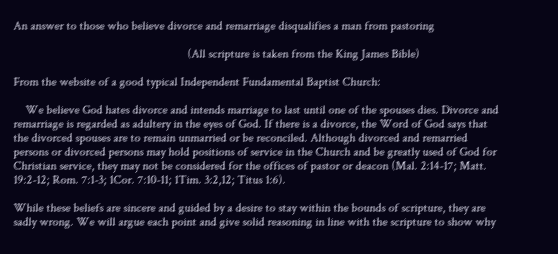An answer to those who believe divorce and remarriage disqualifies a man from pastoring

                                                          (All scripture is taken from the King James Bible)

From the website of a good typical Independent Fundamental Baptist Church:

    We believe God hates divorce and intends marriage to last until one of the spouses dies. Divorce and remarriage is regarded as adultery in the eyes of God. If there is a divorce, the Word of God says that the divorced spouses are to remain unmarried or be reconciled. Although divorced and remarried persons or divorced persons may hold positions of service in the Church and be greatly used of God for Christian service, they may not be considered for the offices of pastor or deacon (Mal. 2:14-17; Matt. 19:2-12; Rom. 7:1-3; 1Cor. 7:10-11; 1Tim. 3:2,12; Titus 1:6).

While these beliefs are sincere and guided by a desire to stay within the bounds of scripture, they are sadly wrong. We will argue each point and give solid reasoning in line with the scripture to show why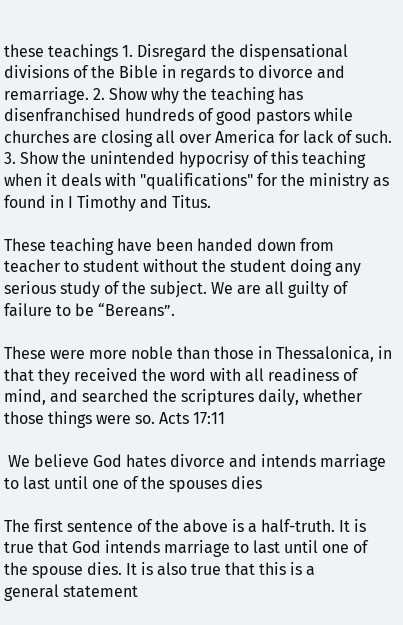these teachings 1. Disregard the dispensational divisions of the Bible in regards to divorce and remarriage. 2. Show why the teaching has disenfranchised hundreds of good pastors while churches are closing all over America for lack of such.  3. Show the unintended hypocrisy of this teaching when it deals with "qualifications" for the ministry as found in I Timothy and Titus.

These teaching have been handed down from teacher to student without the student doing any serious study of the subject. We are all guilty of failure to be “Bereans”.

These were more noble than those in Thessalonica, in that they received the word with all readiness of mind, and searched the scriptures daily, whether those things were so. Acts 17:11

 We believe God hates divorce and intends marriage to last until one of the spouses dies

The first sentence of the above is a half-truth. It is true that God intends marriage to last until one of the spouse dies. It is also true that this is a
general statement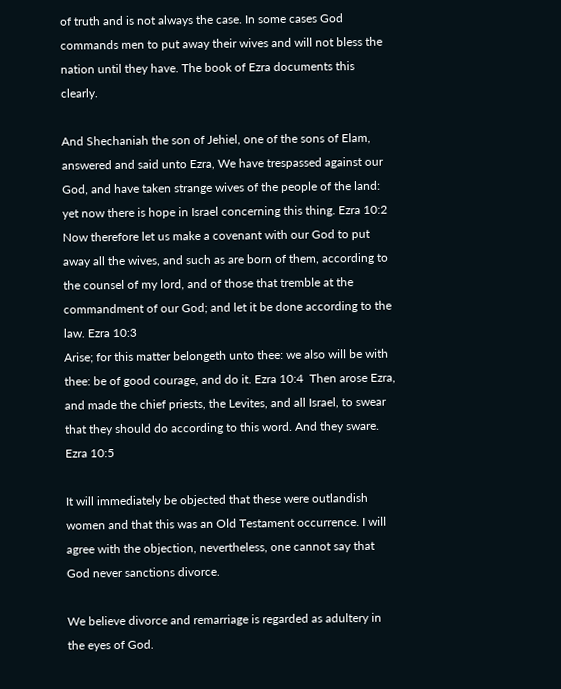of truth and is not always the case. In some cases God commands men to put away their wives and will not bless the nation until they have. The book of Ezra documents this clearly.

And Shechaniah the son of Jehiel, one of the sons of Elam, answered and said unto Ezra, We have trespassed against our God, and have taken strange wives of the people of the land: yet now there is hope in Israel concerning this thing. Ezra 10:2
Now therefore let us make a covenant with our God to put away all the wives, and such as are born of them, according to the counsel of my lord, and of those that tremble at the commandment of our God; and let it be done according to the law. Ezra 10:3
Arise; for this matter belongeth unto thee: we also will be with thee: be of good courage, and do it. Ezra 10:4  Then arose Ezra, and made the chief priests, the Levites, and all Israel, to swear that they should do according to this word. And they sware. Ezra 10:5

It will immediately be objected that these were outlandish women and that this was an Old Testament occurrence. I will agree with the objection, nevertheless, one cannot say that God never sanctions divorce.

We believe divorce and remarriage is regarded as adultery in the eyes of God.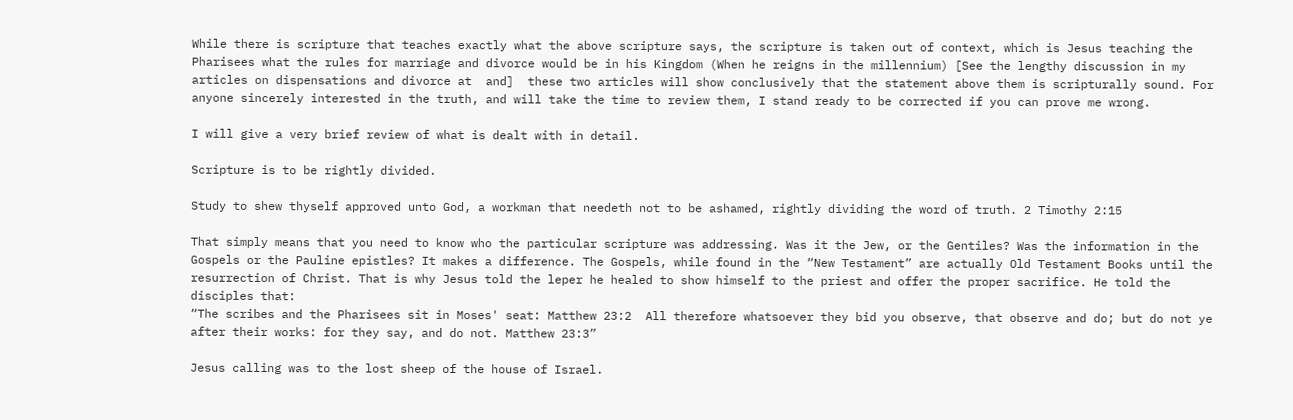While there is scripture that teaches exactly what the above scripture says, the scripture is taken out of context, which is Jesus teaching the Pharisees what the rules for marriage and divorce would be in his Kingdom (When he reigns in the millennium) [See the lengthy discussion in my articles on dispensations and divorce at  and]  these two articles will show conclusively that the statement above them is scripturally sound. For anyone sincerely interested in the truth, and will take the time to review them, I stand ready to be corrected if you can prove me wrong.

I will give a very brief review of what is dealt with in detail.

Scripture is to be rightly divided.

Study to shew thyself approved unto God, a workman that needeth not to be ashamed, rightly dividing the word of truth. 2 Timothy 2:15

That simply means that you need to know who the particular scripture was addressing. Was it the Jew, or the Gentiles? Was the information in the Gospels or the Pauline epistles? It makes a difference. The Gospels, while found in the “New Testament” are actually Old Testament Books until the resurrection of Christ. That is why Jesus told the leper he healed to show himself to the priest and offer the proper sacrifice. He told the disciples that:
“The scribes and the Pharisees sit in Moses' seat: Matthew 23:2  All therefore whatsoever they bid you observe, that observe and do; but do not ye after their works: for they say, and do not. Matthew 23:3”

Jesus calling was to the lost sheep of the house of Israel.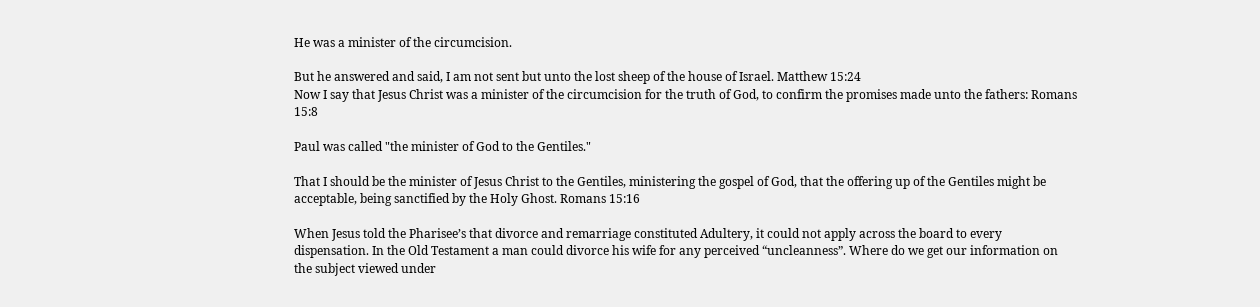He was a minister of the circumcision.

But he answered and said, I am not sent but unto the lost sheep of the house of Israel. Matthew 15:24
Now I say that Jesus Christ was a minister of the circumcision for the truth of God, to confirm the promises made unto the fathers: Romans 15:8

Paul was called "the minister of God to the Gentiles."

That I should be the minister of Jesus Christ to the Gentiles, ministering the gospel of God, that the offering up of the Gentiles might be acceptable, being sanctified by the Holy Ghost. Romans 15:16

When Jesus told the Pharisee’s that divorce and remarriage constituted Adultery, it could not apply across the board to every dispensation. In the Old Testament a man could divorce his wife for any perceived “uncleanness”. Where do we get our information on the subject viewed under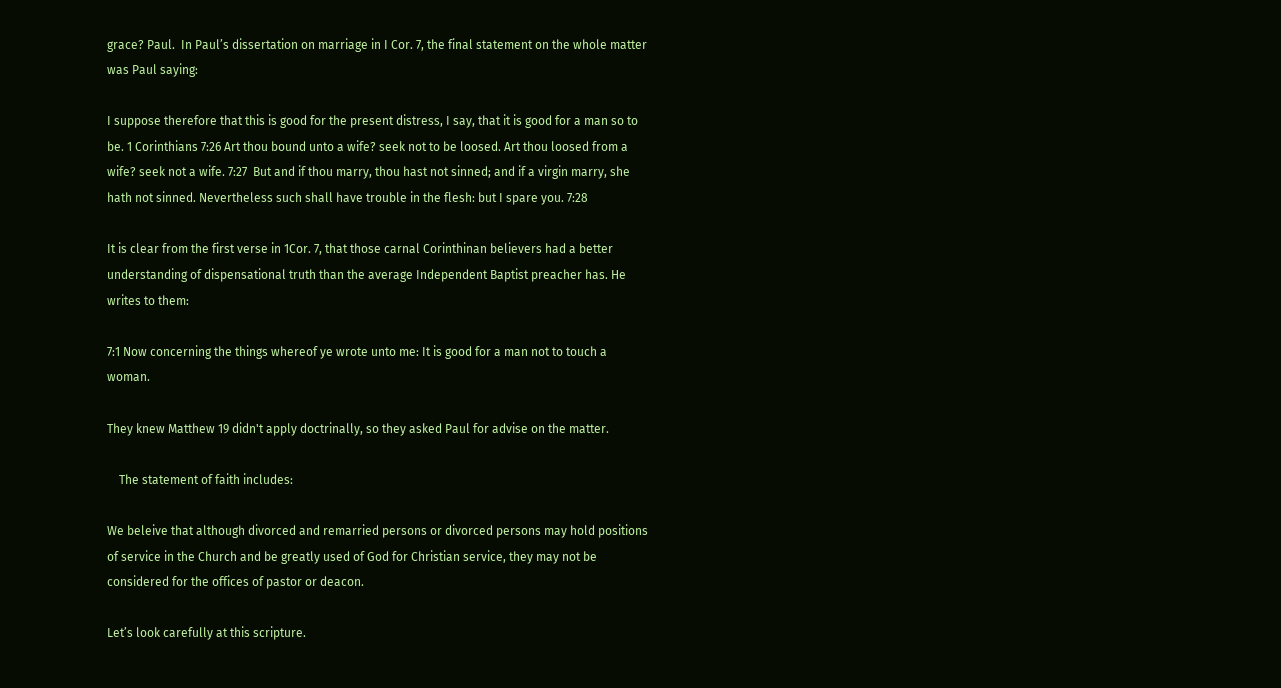grace? Paul.  In Paul’s dissertation on marriage in I Cor. 7, the final statement on the whole matter was Paul saying:

I suppose therefore that this is good for the present distress, I say, that it is good for a man so to be. 1 Corinthians 7:26 Art thou bound unto a wife? seek not to be loosed. Art thou loosed from a wife? seek not a wife. 7:27  But and if thou marry, thou hast not sinned; and if a virgin marry, she hath not sinned. Nevertheless such shall have trouble in the flesh: but I spare you. 7:28

It is clear from the first verse in 1Cor. 7, that those carnal Corinthinan believers had a better understanding of dispensational truth than the average Independent Baptist preacher has. He writes to them:

7:1 Now concerning the things whereof ye wrote unto me: It is good for a man not to touch a woman.

They knew Matthew 19 didn't apply doctrinally, so they asked Paul for advise on the matter.

    The statement of faith includes:

We beleive that although divorced and remarried persons or divorced persons may hold positions of service in the Church and be greatly used of God for Christian service, they may not be considered for the offices of pastor or deacon.

Let’s look carefully at this scripture.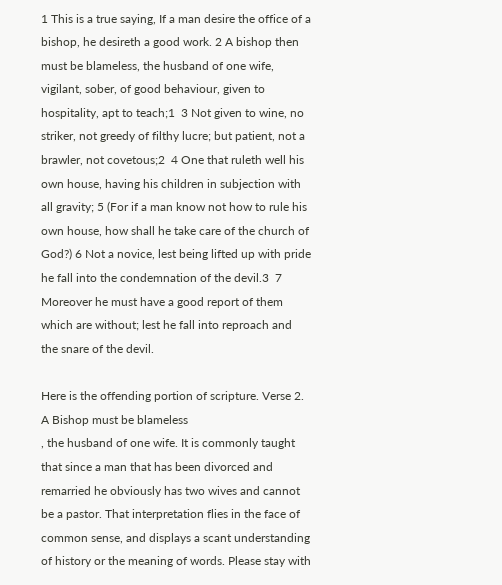1 This is a true saying, If a man desire the office of a bishop, he desireth a good work. 2 A bishop then must be blameless, the husband of one wife, vigilant, sober, of good behaviour, given to hospitality, apt to teach;1  3 Not given to wine, no striker, not greedy of filthy lucre; but patient, not a brawler, not covetous;2  4 One that ruleth well his own house, having his children in subjection with all gravity; 5 (For if a man know not how to rule his own house, how shall he take care of the church of God?) 6 Not a novice, lest being lifted up with pride he fall into the condemnation of the devil.3  7 Moreover he must have a good report of them which are without; lest he fall into reproach and the snare of the devil.

Here is the offending portion of scripture. Verse 2. A Bishop must be blameless
, the husband of one wife. It is commonly taught that since a man that has been divorced and remarried he obviously has two wives and cannot be a pastor. That interpretation flies in the face of common sense, and displays a scant understanding of history or the meaning of words. Please stay with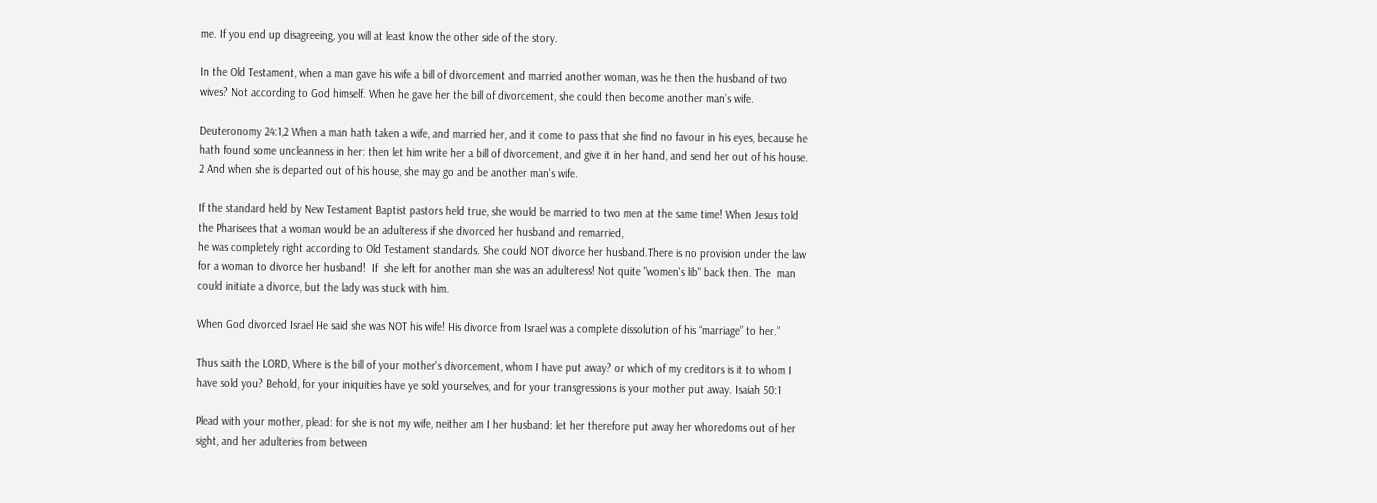me. If you end up disagreeing, you will at least know the other side of the story.

In the Old Testament, when a man gave his wife a bill of divorcement and married another woman, was he then the husband of two wives? Not according to God himself. When he gave her the bill of divorcement, she could then become another man’s wife.

Deuteronomy 24:1,2 When a man hath taken a wife, and married her, and it come to pass that she find no favour in his eyes, because he hath found some uncleanness in her: then let him write her a bill of divorcement, and give it in her hand, and send her out of his house. 2 And when she is departed out of his house, she may go and be another man's wife.

If the standard held by New Testament Baptist pastors held true, she would be married to two men at the same time! When Jesus told the Pharisees that a woman would be an adulteress if she divorced her husband and remarried,
he was completely right according to Old Testament standards. She could NOT divorce her husband.There is no provision under the law for a woman to divorce her husband!  If  she left for another man she was an adulteress! Not quite "women's lib" back then. The  man could initiate a divorce, but the lady was stuck with him.

When God divorced Israel He said she was NOT his wife! His divorce from Israel was a complete dissolution of his “marriage” to her.”

Thus saith the LORD, Where is the bill of your mother's divorcement, whom I have put away? or which of my creditors is it to whom I have sold you? Behold, for your iniquities have ye sold yourselves, and for your transgressions is your mother put away. Isaiah 50:1

Plead with your mother, plead: for she is not my wife, neither am I her husband: let her therefore put away her whoredoms out of her sight, and her adulteries from between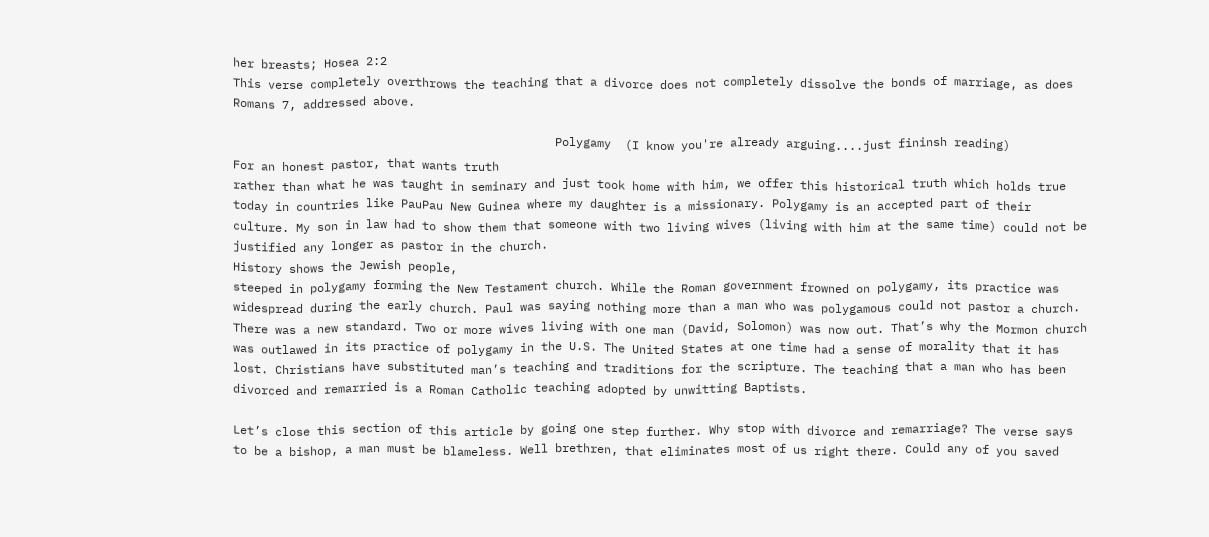her breasts; Hosea 2:2
This verse completely overthrows the teaching that a divorce does not completely dissolve the bonds of marriage, as does Romans 7, addressed above.

                                              Polygamy  (I know you're already arguing....just fininsh reading)
For an honest pastor, that wants truth
rather than what he was taught in seminary and just took home with him, we offer this historical truth which holds true today in countries like PauPau New Guinea where my daughter is a missionary. Polygamy is an accepted part of their culture. My son in law had to show them that someone with two living wives (living with him at the same time) could not be justified any longer as pastor in the church.
History shows the Jewish people,
steeped in polygamy forming the New Testament church. While the Roman government frowned on polygamy, its practice was widespread during the early church. Paul was saying nothing more than a man who was polygamous could not pastor a church. There was a new standard. Two or more wives living with one man (David, Solomon) was now out. That’s why the Mormon church was outlawed in its practice of polygamy in the U.S. The United States at one time had a sense of morality that it has lost. Christians have substituted man’s teaching and traditions for the scripture. The teaching that a man who has been divorced and remarried is a Roman Catholic teaching adopted by unwitting Baptists.

Let’s close this section of this article by going one step further. Why stop with divorce and remarriage? The verse says to be a bishop, a man must be blameless. Well brethren, that eliminates most of us right there. Could any of you saved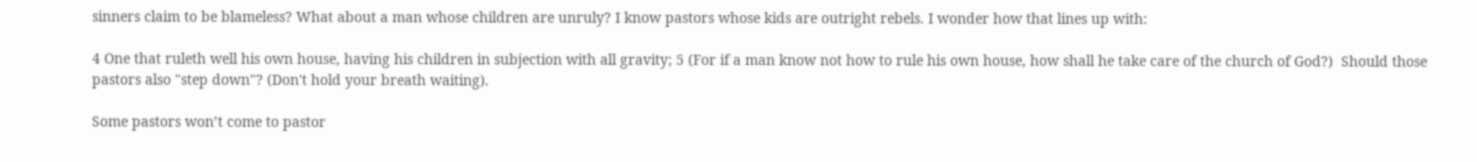sinners claim to be blameless? What about a man whose children are unruly? I know pastors whose kids are outright rebels. I wonder how that lines up with:

4 One that ruleth well his own house, having his children in subjection with all gravity; 5 (For if a man know not how to rule his own house, how shall he take care of the church of God?)  Should those pastors also "step down"? (Don't hold your breath waiting).

Some pastors won’t come to pastor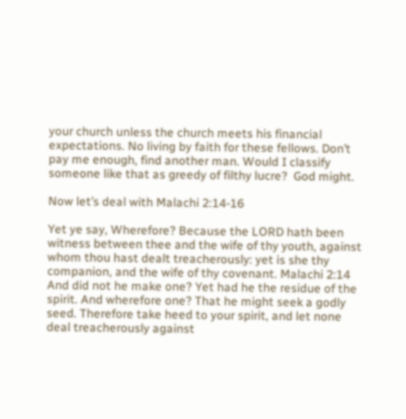your church unless the church meets his financial expectations. No living by faith for these fellows. Don’t pay me enough, find another man. Would I classify someone like that as greedy of filthy lucre?  God might.

Now let’s deal with Malachi 2:14-16

Yet ye say, Wherefore? Because the LORD hath been witness between thee and the wife of thy youth, against whom thou hast dealt treacherously: yet is she thy companion, and the wife of thy covenant. Malachi 2:14 And did not he make one? Yet had he the residue of the spirit. And wherefore one? That he might seek a godly seed. Therefore take heed to your spirit, and let none deal treacherously against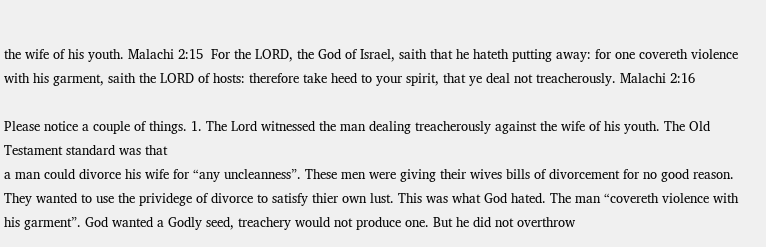the wife of his youth. Malachi 2:15  For the LORD, the God of Israel, saith that he hateth putting away: for one covereth violence with his garment, saith the LORD of hosts: therefore take heed to your spirit, that ye deal not treacherously. Malachi 2:16

Please notice a couple of things. 1. The Lord witnessed the man dealing treacherously against the wife of his youth. The Old Testament standard was that
a man could divorce his wife for “any uncleanness”. These men were giving their wives bills of divorcement for no good reason. They wanted to use the prividege of divorce to satisfy thier own lust. This was what God hated. The man “covereth violence with his garment”. God wanted a Godly seed, treachery would not produce one. But he did not overthrow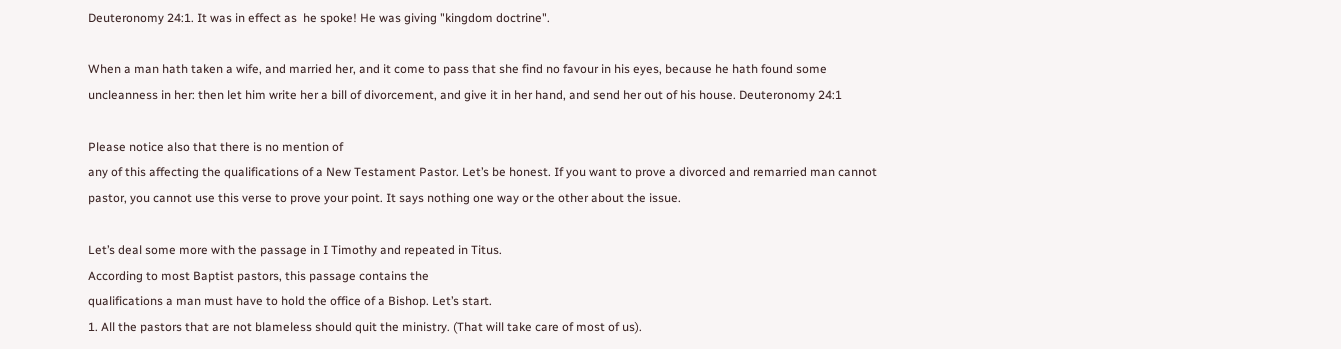Deuteronomy 24:1. It was in effect as  he spoke! He was giving "kingdom doctrine".

When a man hath taken a wife, and married her, and it come to pass that she find no favour in his eyes, because he hath found some uncleanness in her: then let him write her a bill of divorcement, and give it in her hand, and send her out of his house. Deuteronomy 24:1

Please notice also that there is no mention of
any of this affecting the qualifications of a New Testament Pastor. Let’s be honest. If you want to prove a divorced and remarried man cannot pastor, you cannot use this verse to prove your point. It says nothing one way or the other about the issue.

Let’s deal some more with the passage in I Timothy and repeated in Titus.
According to most Baptist pastors, this passage contains the
qualifications a man must have to hold the office of a Bishop. Let’s start.
1. All the pastors that are not blameless should quit the ministry. (That will take care of most of us).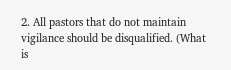2. All pastors that do not maintain vigilance should be disqualified. (What
is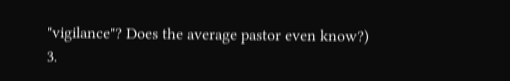"vigilance"? Does the average pastor even know?)
3.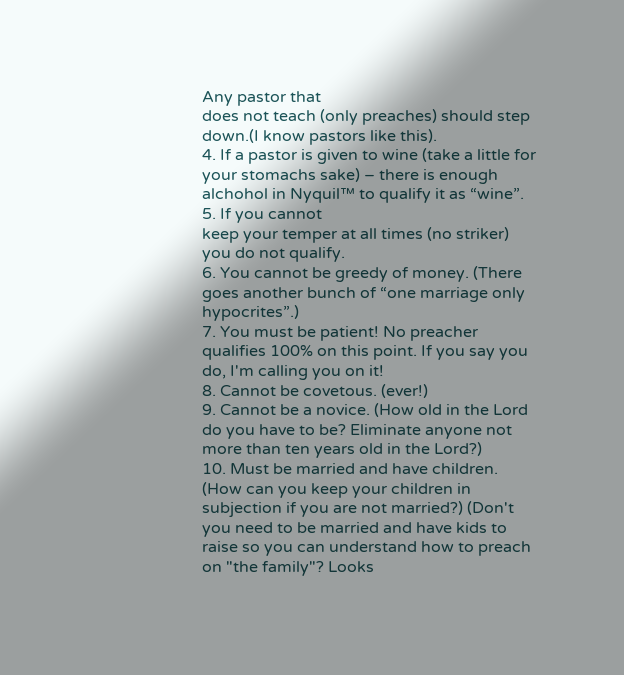Any pastor that
does not teach (only preaches) should step down.(I know pastors like this).
4. If a pastor is given to wine (take a little for your stomachs sake) – there is enough alchohol in Nyquil™ to qualify it as “wine”.
5. If you cannot
keep your temper at all times (no striker) you do not qualify.
6. You cannot be greedy of money. (There goes another bunch of “one marriage only hypocrites”.)
7. You must be patient! No preacher qualifies 100% on this point. If you say you do, I'm calling you on it!
8. Cannot be covetous. (ever!)
9. Cannot be a novice. (How old in the Lord do you have to be? Eliminate anyone not more than ten years old in the Lord?)
10. Must be married and have children. (How can you keep your children in subjection if you are not married?) (Don't you need to be married and have kids to raise so you can understand how to preach on "the family"? Looks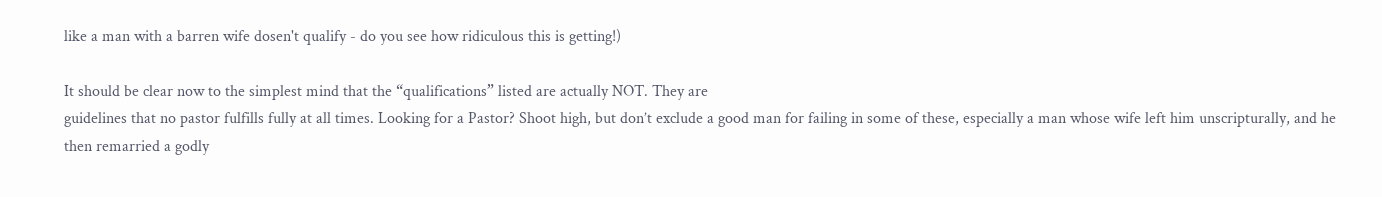like a man with a barren wife dosen't qualify - do you see how ridiculous this is getting!)

It should be clear now to the simplest mind that the “qualifications” listed are actually NOT. They are
guidelines that no pastor fulfills fully at all times. Looking for a Pastor? Shoot high, but don’t exclude a good man for failing in some of these, especially a man whose wife left him unscripturally, and he then remarried a godly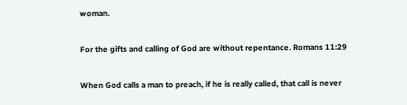woman.

For the gifts and calling of God are without repentance. Romans 11:29

When God calls a man to preach, if he is really called, that call is never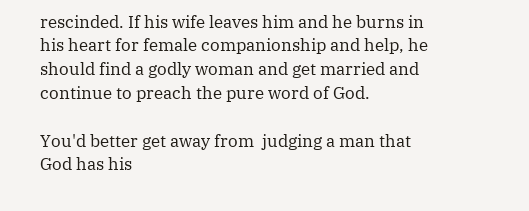rescinded. If his wife leaves him and he burns in his heart for female companionship and help, he should find a godly woman and get married and continue to preach the pure word of God.

You'd better get away from  judging a man that God has his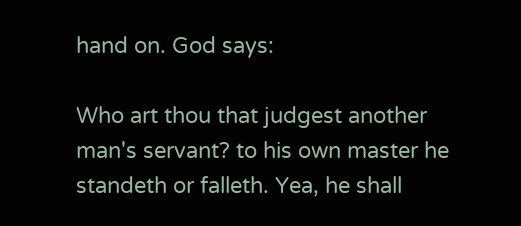hand on. God says:

Who art thou that judgest another man's servant? to his own master he standeth or falleth. Yea, he shall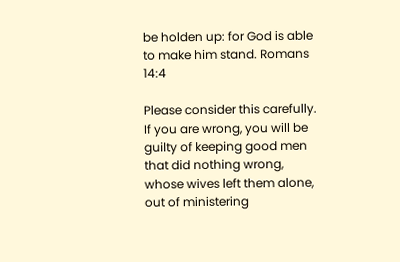be holden up: for God is able to make him stand. Romans 14:4

Please consider this carefully. If you are wrong, you will be guilty of keeping good men that did nothing wrong, whose wives left them alone, out of ministering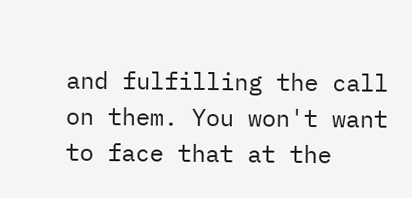and fulfilling the call on them. You won't want to face that at the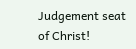Judgement seat of Christ!